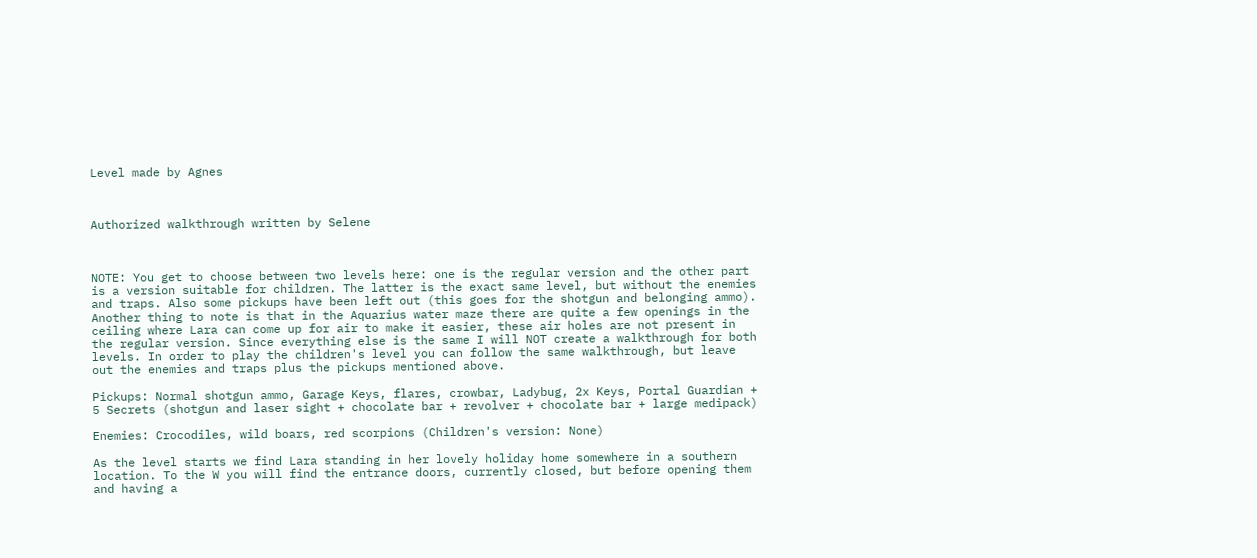Level made by Agnes



Authorized walkthrough written by Selene



NOTE: You get to choose between two levels here: one is the regular version and the other part is a version suitable for children. The latter is the exact same level, but without the enemies and traps. Also some pickups have been left out (this goes for the shotgun and belonging ammo). Another thing to note is that in the Aquarius water maze there are quite a few openings in the ceiling where Lara can come up for air to make it easier, these air holes are not present in the regular version. Since everything else is the same I will NOT create a walkthrough for both levels. In order to play the children's level you can follow the same walkthrough, but leave out the enemies and traps plus the pickups mentioned above.

Pickups: Normal shotgun ammo, Garage Keys, flares, crowbar, Ladybug, 2x Keys, Portal Guardian + 5 Secrets (shotgun and laser sight + chocolate bar + revolver + chocolate bar + large medipack)

Enemies: Crocodiles, wild boars, red scorpions (Children's version: None)

As the level starts we find Lara standing in her lovely holiday home somewhere in a southern location. To the W you will find the entrance doors, currently closed, but before opening them and having a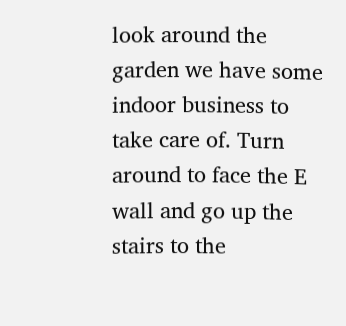look around the garden we have some indoor business to take care of. Turn around to face the E wall and go up the stairs to the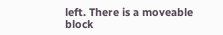left. There is a moveable block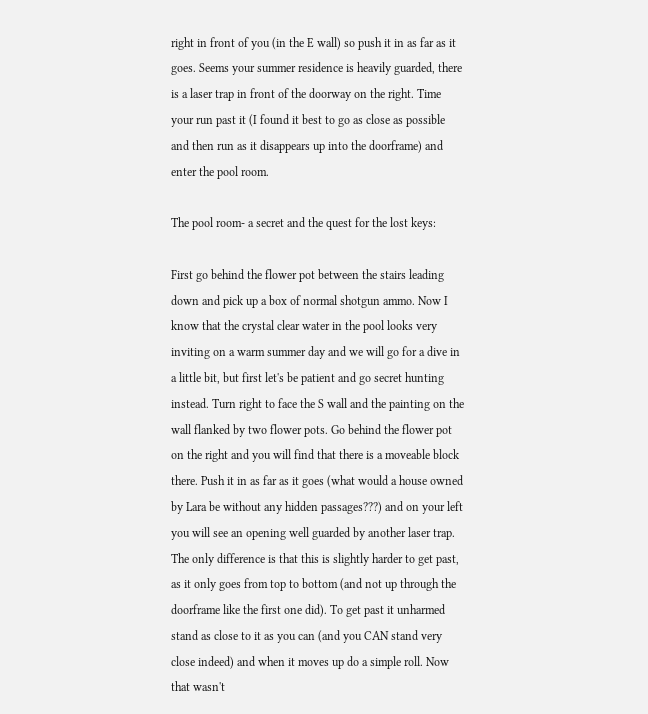right in front of you (in the E wall) so push it in as far as it goes. Seems your summer residence is heavily guarded, there is a laser trap in front of the doorway on the right. Time your run past it (I found it best to go as close as possible and then run as it disappears up into the doorframe) and enter the pool room.

The pool room- a secret and the quest for the lost keys:

First go behind the flower pot between the stairs leading down and pick up a box of normal shotgun ammo. Now I know that the crystal clear water in the pool looks very inviting on a warm summer day and we will go for a dive in a little bit, but first let's be patient and go secret hunting instead. Turn right to face the S wall and the painting on the wall flanked by two flower pots. Go behind the flower pot on the right and you will find that there is a moveable block there. Push it in as far as it goes (what would a house owned by Lara be without any hidden passages???) and on your left you will see an opening well guarded by another laser trap. The only difference is that this is slightly harder to get past, as it only goes from top to bottom (and not up through the doorframe like the first one did). To get past it unharmed stand as close to it as you can (and you CAN stand very close indeed) and when it moves up do a simple roll. Now that wasn't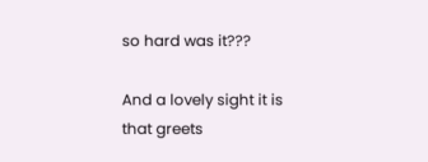so hard was it???

And a lovely sight it is that greets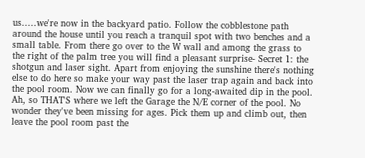us.....we're now in the backyard patio. Follow the cobblestone path around the house until you reach a tranquil spot with two benches and a small table. From there go over to the W wall and among the grass to the right of the palm tree you will find a pleasant surprise- Secret 1: the shotgun and laser sight. Apart from enjoying the sunshine there's nothing else to do here so make your way past the laser trap again and back into the pool room. Now we can finally go for a long-awaited dip in the pool. Ah, so THAT'S where we left the Garage the N/E corner of the pool. No wonder they've been missing for ages. Pick them up and climb out, then leave the pool room past the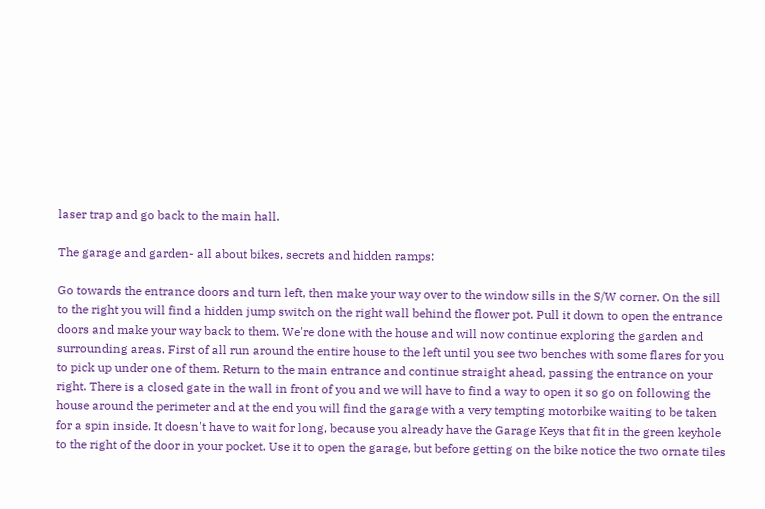laser trap and go back to the main hall.

The garage and garden- all about bikes, secrets and hidden ramps:

Go towards the entrance doors and turn left, then make your way over to the window sills in the S/W corner. On the sill to the right you will find a hidden jump switch on the right wall behind the flower pot. Pull it down to open the entrance doors and make your way back to them. We're done with the house and will now continue exploring the garden and surrounding areas. First of all run around the entire house to the left until you see two benches with some flares for you to pick up under one of them. Return to the main entrance and continue straight ahead, passing the entrance on your right. There is a closed gate in the wall in front of you and we will have to find a way to open it so go on following the house around the perimeter and at the end you will find the garage with a very tempting motorbike waiting to be taken for a spin inside. It doesn't have to wait for long, because you already have the Garage Keys that fit in the green keyhole to the right of the door in your pocket. Use it to open the garage, but before getting on the bike notice the two ornate tiles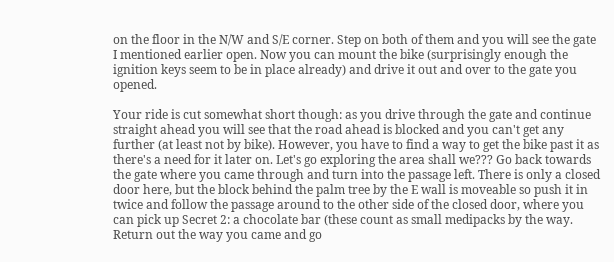on the floor in the N/W and S/E corner. Step on both of them and you will see the gate I mentioned earlier open. Now you can mount the bike (surprisingly enough the ignition keys seem to be in place already) and drive it out and over to the gate you opened.

Your ride is cut somewhat short though: as you drive through the gate and continue straight ahead you will see that the road ahead is blocked and you can't get any further (at least not by bike). However, you have to find a way to get the bike past it as there's a need for it later on. Let's go exploring the area shall we??? Go back towards the gate where you came through and turn into the passage left. There is only a closed door here, but the block behind the palm tree by the E wall is moveable so push it in twice and follow the passage around to the other side of the closed door, where you can pick up Secret 2: a chocolate bar (these count as small medipacks by the way. Return out the way you came and go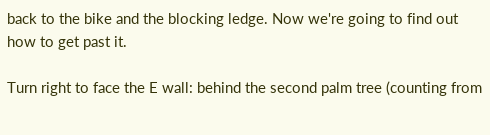back to the bike and the blocking ledge. Now we're going to find out how to get past it.

Turn right to face the E wall: behind the second palm tree (counting from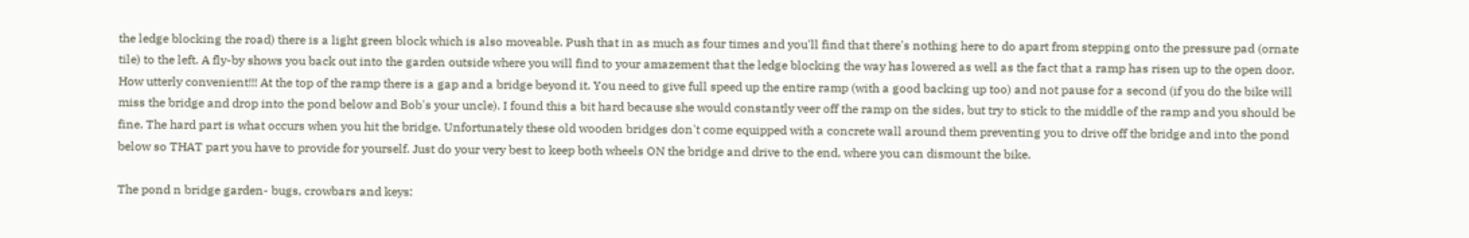the ledge blocking the road) there is a light green block which is also moveable. Push that in as much as four times and you'll find that there's nothing here to do apart from stepping onto the pressure pad (ornate tile) to the left. A fly-by shows you back out into the garden outside where you will find to your amazement that the ledge blocking the way has lowered as well as the fact that a ramp has risen up to the open door. How utterly convenient!!! At the top of the ramp there is a gap and a bridge beyond it. You need to give full speed up the entire ramp (with a good backing up too) and not pause for a second (if you do the bike will miss the bridge and drop into the pond below and Bob's your uncle). I found this a bit hard because she would constantly veer off the ramp on the sides, but try to stick to the middle of the ramp and you should be fine. The hard part is what occurs when you hit the bridge. Unfortunately these old wooden bridges don't come equipped with a concrete wall around them preventing you to drive off the bridge and into the pond below so THAT part you have to provide for yourself. Just do your very best to keep both wheels ON the bridge and drive to the end, where you can dismount the bike.

The pond n bridge garden- bugs, crowbars and keys: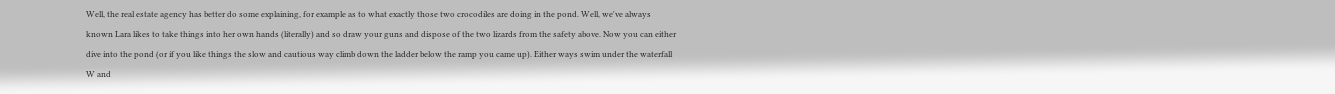Well, the real estate agency has better do some explaining, for example as to what exactly those two crocodiles are doing in the pond. Well, we've always known Lara likes to take things into her own hands (literally) and so draw your guns and dispose of the two lizards from the safety above. Now you can either dive into the pond (or if you like things the slow and cautious way climb down the ladder below the ramp you came up). Either ways swim under the waterfall W and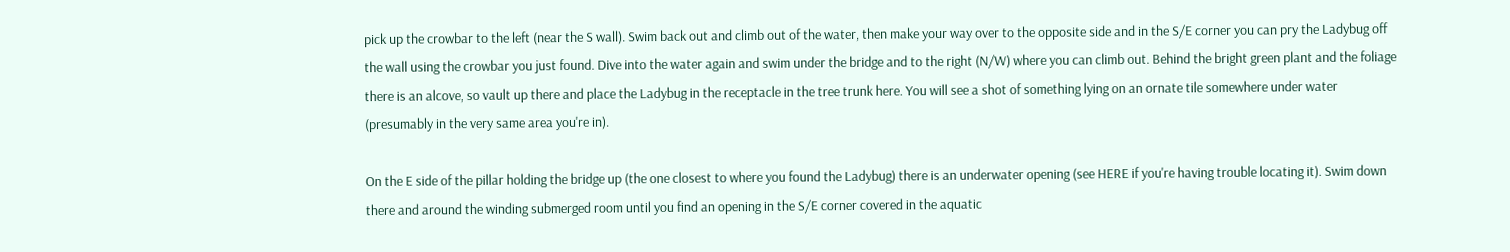pick up the crowbar to the left (near the S wall). Swim back out and climb out of the water, then make your way over to the opposite side and in the S/E corner you can pry the Ladybug off the wall using the crowbar you just found. Dive into the water again and swim under the bridge and to the right (N/W) where you can climb out. Behind the bright green plant and the foliage there is an alcove, so vault up there and place the Ladybug in the receptacle in the tree trunk here. You will see a shot of something lying on an ornate tile somewhere under water (presumably in the very same area you're in).

On the E side of the pillar holding the bridge up (the one closest to where you found the Ladybug) there is an underwater opening (see HERE if you're having trouble locating it). Swim down there and around the winding submerged room until you find an opening in the S/E corner covered in the aquatic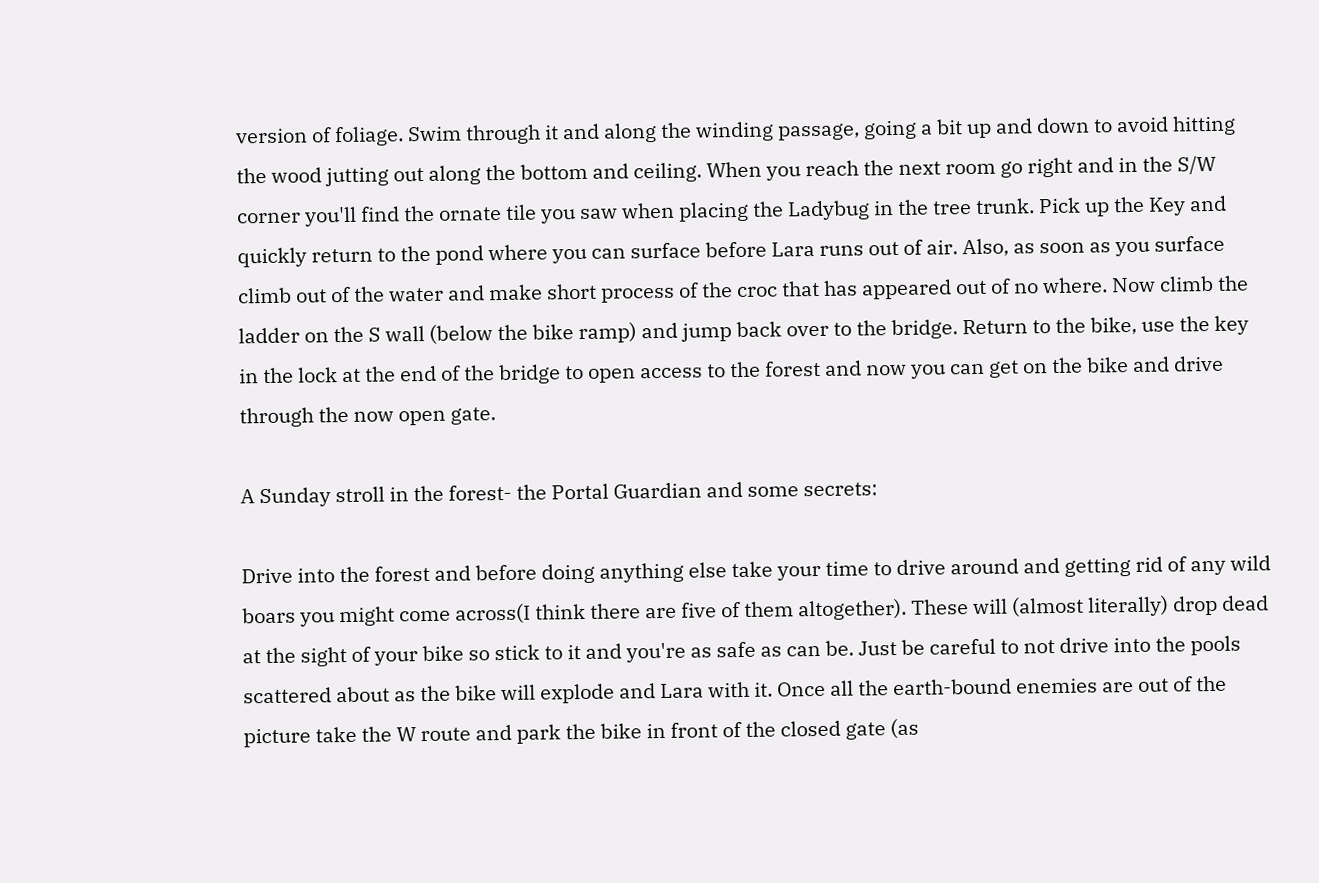version of foliage. Swim through it and along the winding passage, going a bit up and down to avoid hitting the wood jutting out along the bottom and ceiling. When you reach the next room go right and in the S/W corner you'll find the ornate tile you saw when placing the Ladybug in the tree trunk. Pick up the Key and quickly return to the pond where you can surface before Lara runs out of air. Also, as soon as you surface climb out of the water and make short process of the croc that has appeared out of no where. Now climb the ladder on the S wall (below the bike ramp) and jump back over to the bridge. Return to the bike, use the key in the lock at the end of the bridge to open access to the forest and now you can get on the bike and drive through the now open gate.

A Sunday stroll in the forest- the Portal Guardian and some secrets:

Drive into the forest and before doing anything else take your time to drive around and getting rid of any wild boars you might come across(I think there are five of them altogether). These will (almost literally) drop dead at the sight of your bike so stick to it and you're as safe as can be. Just be careful to not drive into the pools scattered about as the bike will explode and Lara with it. Once all the earth-bound enemies are out of the picture take the W route and park the bike in front of the closed gate (as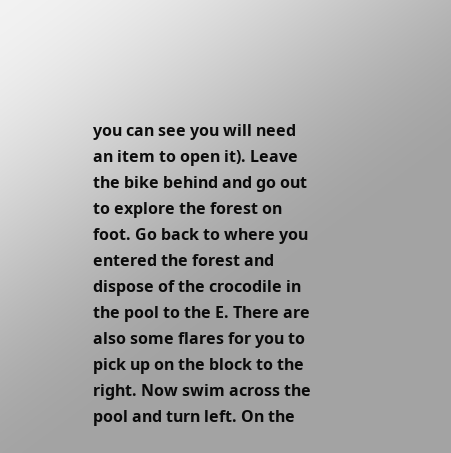you can see you will need an item to open it). Leave the bike behind and go out to explore the forest on foot. Go back to where you entered the forest and dispose of the crocodile in the pool to the E. There are also some flares for you to pick up on the block to the right. Now swim across the pool and turn left. On the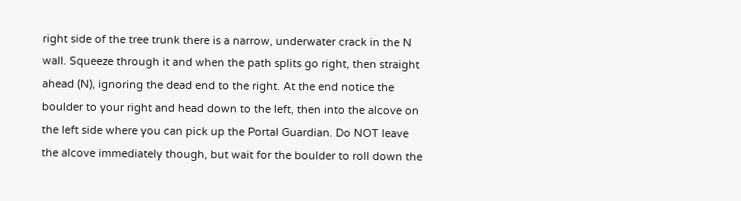right side of the tree trunk there is a narrow, underwater crack in the N wall. Squeeze through it and when the path splits go right, then straight ahead (N), ignoring the dead end to the right. At the end notice the boulder to your right and head down to the left, then into the alcove on the left side where you can pick up the Portal Guardian. Do NOT leave the alcove immediately though, but wait for the boulder to roll down the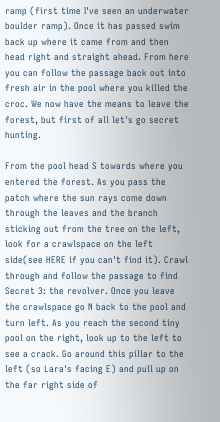ramp (first time I've seen an underwater boulder ramp). Once it has passed swim back up where it came from and then head right and straight ahead. From here you can follow the passage back out into fresh air in the pool where you killed the croc. We now have the means to leave the forest, but first of all let's go secret hunting.

From the pool head S towards where you entered the forest. As you pass the patch where the sun rays come down through the leaves and the branch sticking out from the tree on the left, look for a crawlspace on the left side(see HERE if you can't find it). Crawl through and follow the passage to find Secret 3: the revolver. Once you leave the crawlspace go N back to the pool and turn left. As you reach the second tiny pool on the right, look up to the left to see a crack. Go around this pillar to the left (so Lara's facing E) and pull up on the far right side of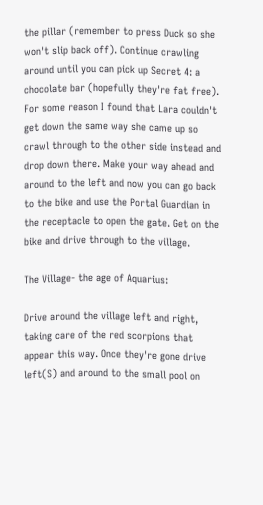the pillar (remember to press Duck so she won't slip back off). Continue crawling around until you can pick up Secret 4: a chocolate bar (hopefully they're fat free). For some reason I found that Lara couldn't get down the same way she came up so crawl through to the other side instead and drop down there. Make your way ahead and around to the left and now you can go back to the bike and use the Portal Guardian in the receptacle to open the gate. Get on the bike and drive through to the village.

The Village- the age of Aquarius:

Drive around the village left and right, taking care of the red scorpions that appear this way. Once they're gone drive left(S) and around to the small pool on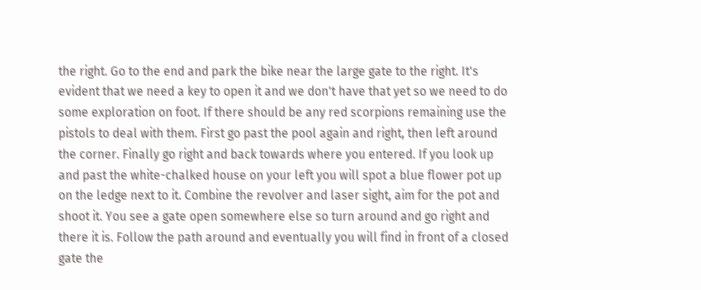the right. Go to the end and park the bike near the large gate to the right. It's evident that we need a key to open it and we don't have that yet so we need to do some exploration on foot. If there should be any red scorpions remaining use the pistols to deal with them. First go past the pool again and right, then left around the corner. Finally go right and back towards where you entered. If you look up and past the white-chalked house on your left you will spot a blue flower pot up on the ledge next to it. Combine the revolver and laser sight, aim for the pot and shoot it. You see a gate open somewhere else so turn around and go right and there it is. Follow the path around and eventually you will find in front of a closed gate the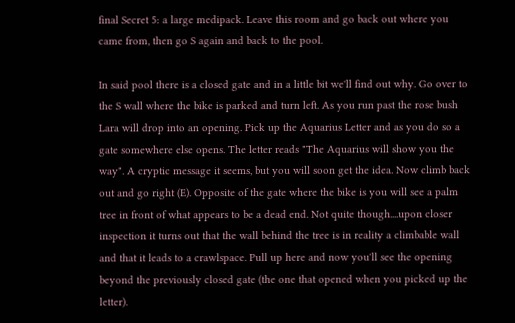final Secret 5: a large medipack. Leave this room and go back out where you came from, then go S again and back to the pool.

In said pool there is a closed gate and in a little bit we'll find out why. Go over to the S wall where the bike is parked and turn left. As you run past the rose bush Lara will drop into an opening. Pick up the Aquarius Letter and as you do so a gate somewhere else opens. The letter reads "The Aquarius will show you the way". A cryptic message it seems, but you will soon get the idea. Now climb back out and go right (E). Opposite of the gate where the bike is you will see a palm tree in front of what appears to be a dead end. Not quite though....upon closer inspection it turns out that the wall behind the tree is in reality a climbable wall and that it leads to a crawlspace. Pull up here and now you'll see the opening beyond the previously closed gate (the one that opened when you picked up the letter).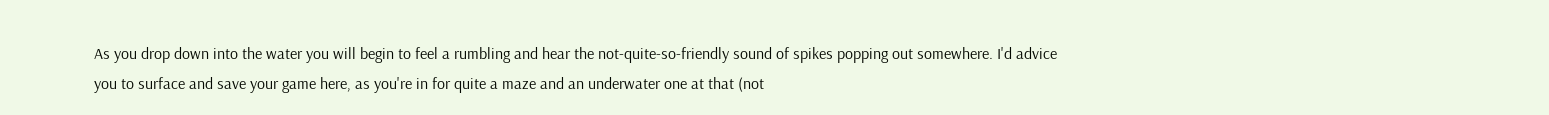As you drop down into the water you will begin to feel a rumbling and hear the not-quite-so-friendly sound of spikes popping out somewhere. I'd advice you to surface and save your game here, as you're in for quite a maze and an underwater one at that (not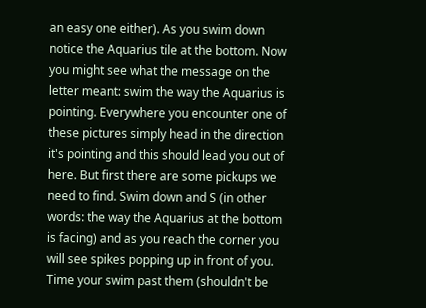an easy one either). As you swim down notice the Aquarius tile at the bottom. Now you might see what the message on the letter meant: swim the way the Aquarius is pointing. Everywhere you encounter one of these pictures simply head in the direction it's pointing and this should lead you out of here. But first there are some pickups we need to find. Swim down and S (in other words: the way the Aquarius at the bottom is facing) and as you reach the corner you will see spikes popping up in front of you. Time your swim past them (shouldn't be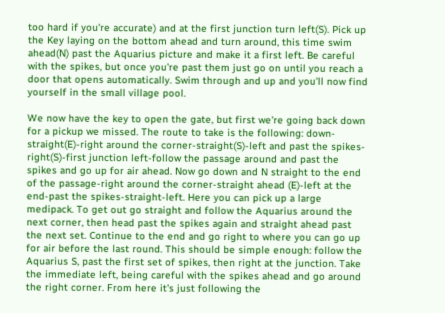too hard if you're accurate) and at the first junction turn left(S). Pick up the Key laying on the bottom ahead and turn around, this time swim ahead(N) past the Aquarius picture and make it a first left. Be careful with the spikes, but once you're past them just go on until you reach a door that opens automatically. Swim through and up and you'll now find yourself in the small village pool.

We now have the key to open the gate, but first we're going back down for a pickup we missed. The route to take is the following: down-straight(E)-right around the corner-straight(S)-left and past the spikes-right(S)-first junction left-follow the passage around and past the spikes and go up for air ahead. Now go down and N straight to the end of the passage-right around the corner-straight ahead (E)-left at the end-past the spikes-straight-left. Here you can pick up a large medipack. To get out go straight and follow the Aquarius around the next corner, then head past the spikes again and straight ahead past the next set. Continue to the end and go right to where you can go up for air before the last round. This should be simple enough: follow the Aquarius S, past the first set of spikes, then right at the junction. Take the immediate left, being careful with the spikes ahead and go around the right corner. From here it's just following the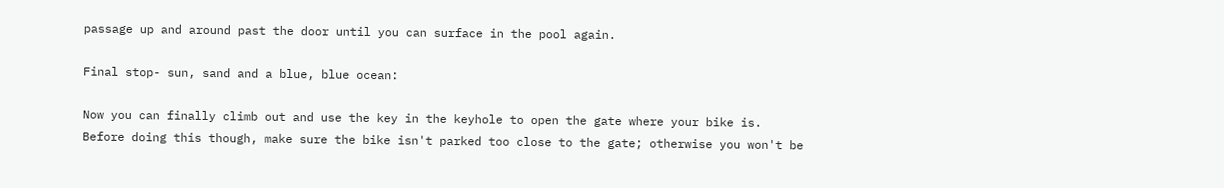passage up and around past the door until you can surface in the pool again.

Final stop- sun, sand and a blue, blue ocean:

Now you can finally climb out and use the key in the keyhole to open the gate where your bike is. Before doing this though, make sure the bike isn't parked too close to the gate; otherwise you won't be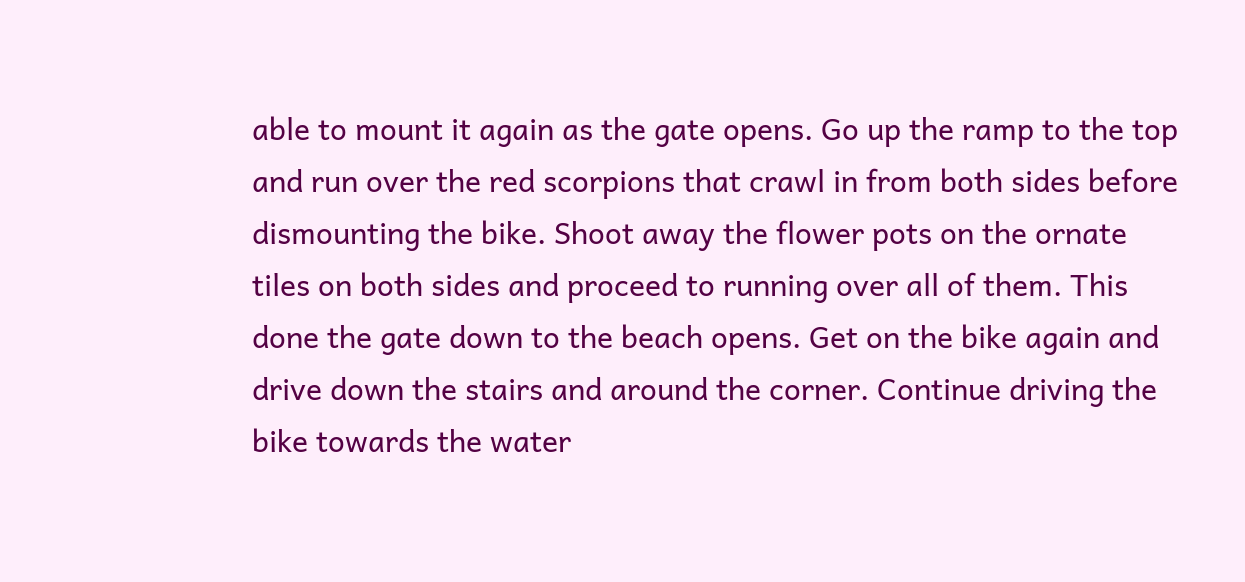able to mount it again as the gate opens. Go up the ramp to the top and run over the red scorpions that crawl in from both sides before dismounting the bike. Shoot away the flower pots on the ornate tiles on both sides and proceed to running over all of them. This done the gate down to the beach opens. Get on the bike again and drive down the stairs and around the corner. Continue driving the bike towards the water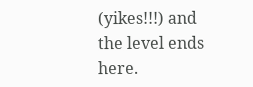(yikes!!!) and the level ends here.